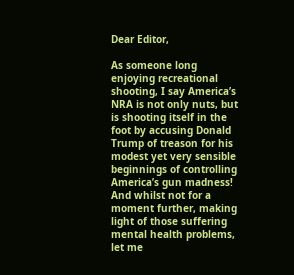Dear Editor,

As someone long enjoying recreational shooting, I say America’s NRA is not only nuts, but is shooting itself in the foot by accusing Donald Trump of treason for his modest yet very sensible beginnings of controlling America’s gun madness! And whilst not for a moment further, making light of those suffering mental health problems, let me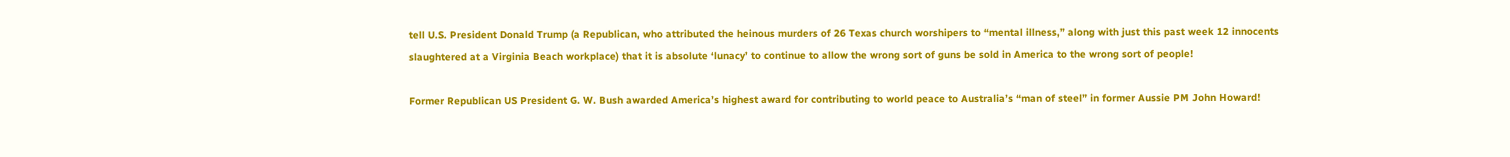tell U.S. President Donald Trump (a Republican, who attributed the heinous murders of 26 Texas church worshipers to “mental illness,” along with just this past week 12 innocents slaughtered at a Virginia Beach workplace) that it is absolute ‘lunacy’ to continue to allow the wrong sort of guns be sold in America to the wrong sort of people!

Former Republican US President G. W. Bush awarded America’s highest award for contributing to world peace to Australia’s “man of steel” in former Aussie PM John Howard!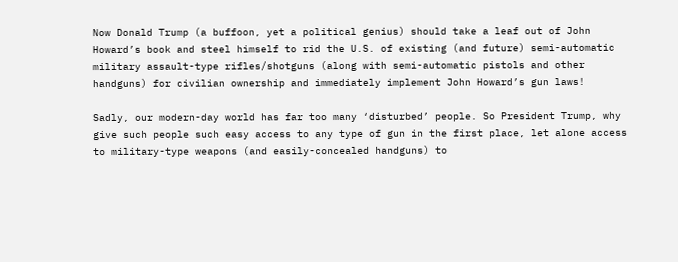Now Donald Trump (a buffoon, yet a political genius) should take a leaf out of John Howard’s book and steel himself to rid the U.S. of existing (and future) semi-automatic military assault-type rifles/shotguns (along with semi-automatic pistols and other handguns) for civilian ownership and immediately implement John Howard’s gun laws!

Sadly, our modern-day world has far too many ‘disturbed’ people. So President Trump, why give such people such easy access to any type of gun in the first place, let alone access to military-type weapons (and easily-concealed handguns) to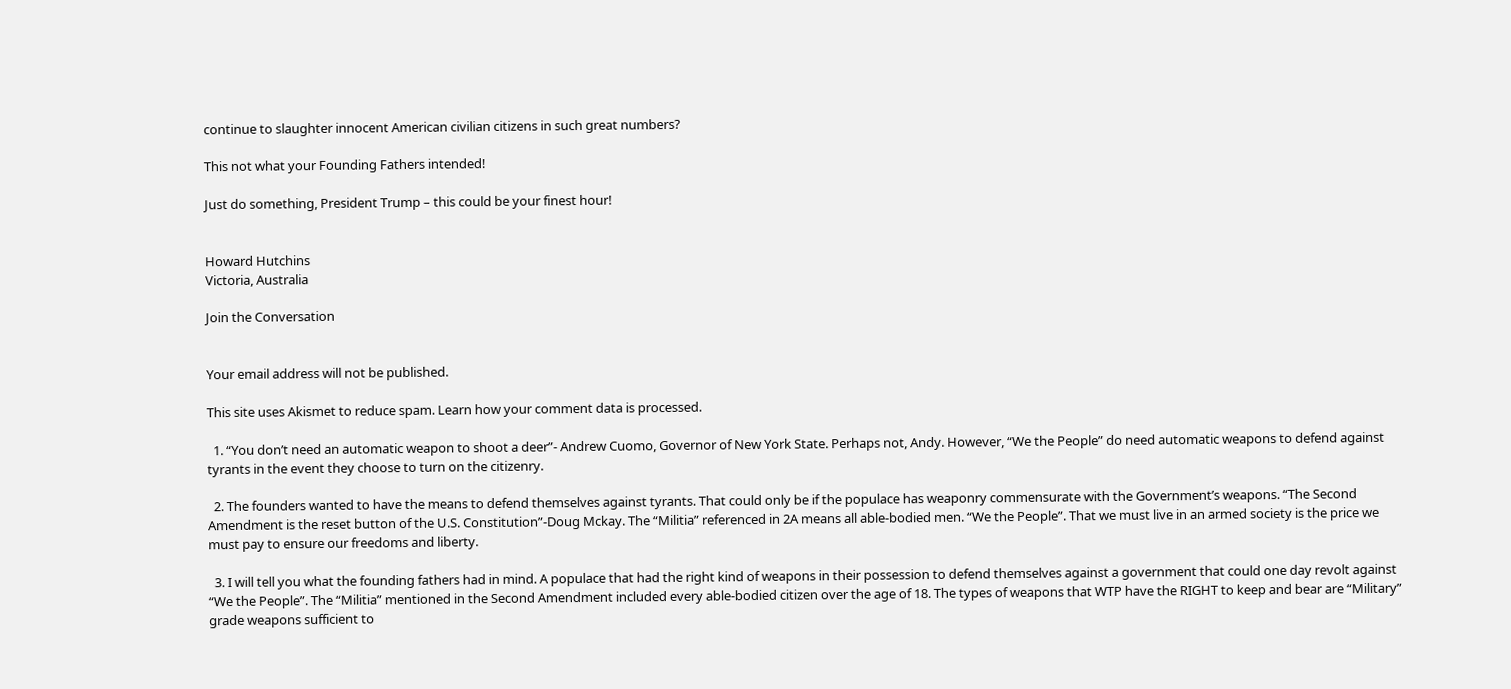continue to slaughter innocent American civilian citizens in such great numbers?

This not what your Founding Fathers intended!

Just do something, President Trump – this could be your finest hour!


Howard Hutchins
Victoria, Australia

Join the Conversation


Your email address will not be published.

This site uses Akismet to reduce spam. Learn how your comment data is processed.

  1. “You don’t need an automatic weapon to shoot a deer”- Andrew Cuomo, Governor of New York State. Perhaps not, Andy. However, “We the People” do need automatic weapons to defend against tyrants in the event they choose to turn on the citizenry.

  2. The founders wanted to have the means to defend themselves against tyrants. That could only be if the populace has weaponry commensurate with the Government’s weapons. “The Second Amendment is the reset button of the U.S. Constitution”-Doug Mckay. The “Militia” referenced in 2A means all able-bodied men. “We the People”. That we must live in an armed society is the price we must pay to ensure our freedoms and liberty.

  3. I will tell you what the founding fathers had in mind. A populace that had the right kind of weapons in their possession to defend themselves against a government that could one day revolt against “We the People”. The “Militia” mentioned in the Second Amendment included every able-bodied citizen over the age of 18. The types of weapons that WTP have the RIGHT to keep and bear are “Military” grade weapons sufficient to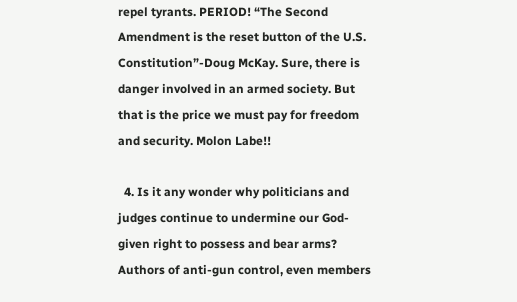repel tyrants. PERIOD! “The Second Amendment is the reset button of the U.S. Constitution”-Doug McKay. Sure, there is danger involved in an armed society. But that is the price we must pay for freedom and security. Molon Labe!!

  4. Is it any wonder why politicians and judges continue to undermine our God-given right to possess and bear arms? Authors of anti-gun control, even members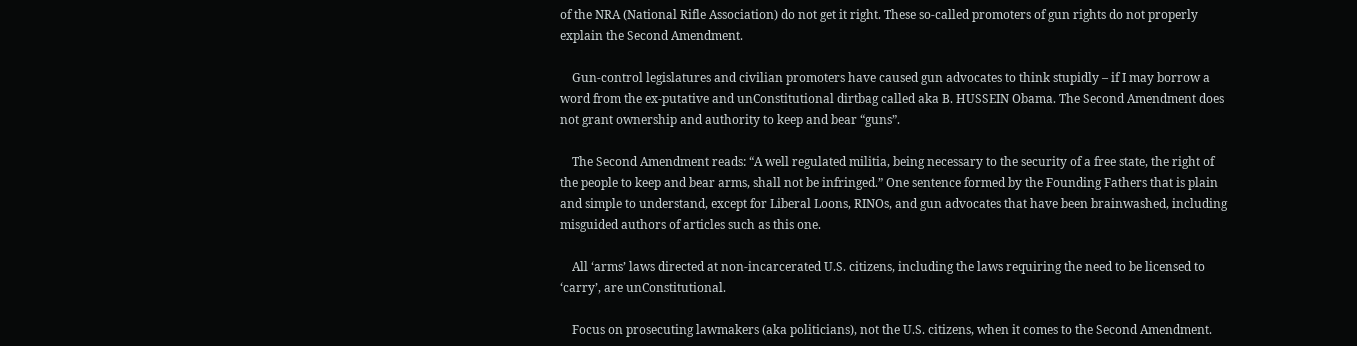of the NRA (National Rifle Association) do not get it right. These so-called promoters of gun rights do not properly explain the Second Amendment.

    Gun-control legislatures and civilian promoters have caused gun advocates to think stupidly – if I may borrow a word from the ex-putative and unConstitutional dirtbag called aka B. HUSSEIN Obama. The Second Amendment does not grant ownership and authority to keep and bear “guns”.

    The Second Amendment reads: “A well regulated militia, being necessary to the security of a free state, the right of the people to keep and bear arms, shall not be infringed.” One sentence formed by the Founding Fathers that is plain and simple to understand, except for Liberal Loons, RINOs, and gun advocates that have been brainwashed, including misguided authors of articles such as this one.

    All ‘arms’ laws directed at non-incarcerated U.S. citizens, including the laws requiring the need to be licensed to ‘carry’, are unConstitutional.

    Focus on prosecuting lawmakers (aka politicians), not the U.S. citizens, when it comes to the Second Amendment.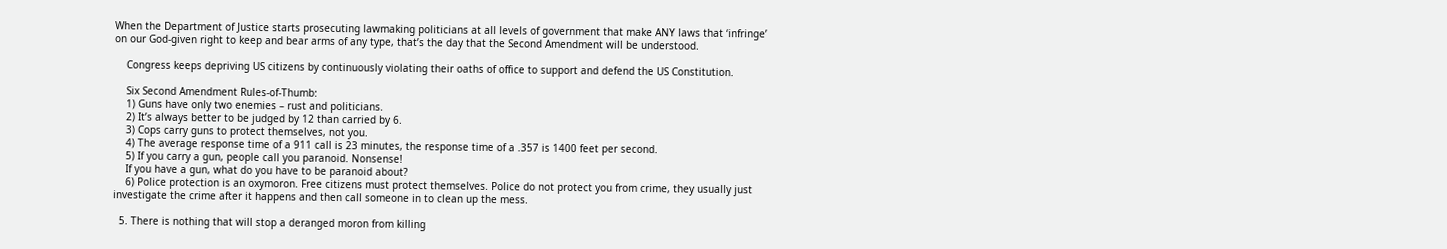When the Department of Justice starts prosecuting lawmaking politicians at all levels of government that make ANY laws that ‘infringe’ on our God-given right to keep and bear arms of any type, that’s the day that the Second Amendment will be understood.

    Congress keeps depriving US citizens by continuously violating their oaths of office to support and defend the US Constitution.

    Six Second Amendment Rules-of-Thumb:
    1) Guns have only two enemies – rust and politicians.
    2) It’s always better to be judged by 12 than carried by 6.
    3) Cops carry guns to protect themselves, not you.
    4) The average response time of a 911 call is 23 minutes, the response time of a .357 is 1400 feet per second.
    5) If you carry a gun, people call you paranoid. Nonsense!
    If you have a gun, what do you have to be paranoid about?
    6) Police protection is an oxymoron. Free citizens must protect themselves. Police do not protect you from crime, they usually just investigate the crime after it happens and then call someone in to clean up the mess.

  5. There is nothing that will stop a deranged moron from killing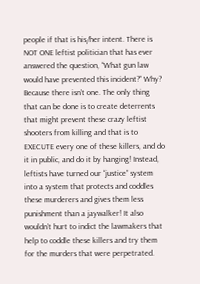people if that is his/her intent. There is NOT ONE leftist politician that has ever answered the question, “What gun law would have prevented this incident?” Why? Because there isn’t one. The only thing that can be done is to create deterrents that might prevent these crazy leftist shooters from killing and that is to EXECUTE every one of these killers, and do it in public, and do it by hanging! Instead, leftists have turned our “justice” system into a system that protects and coddles these murderers and gives them less punishment than a jaywalker! It also wouldn’t hurt to indict the lawmakers that help to coddle these killers and try them for the murders that were perpetrated.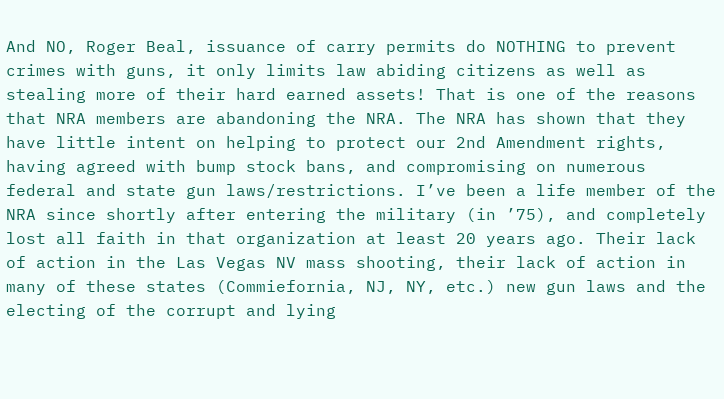And NO, Roger Beal, issuance of carry permits do NOTHING to prevent crimes with guns, it only limits law abiding citizens as well as stealing more of their hard earned assets! That is one of the reasons that NRA members are abandoning the NRA. The NRA has shown that they have little intent on helping to protect our 2nd Amendment rights, having agreed with bump stock bans, and compromising on numerous federal and state gun laws/restrictions. I’ve been a life member of the NRA since shortly after entering the military (in ’75), and completely lost all faith in that organization at least 20 years ago. Their lack of action in the Las Vegas NV mass shooting, their lack of action in many of these states (Commiefornia, NJ, NY, etc.) new gun laws and the electing of the corrupt and lying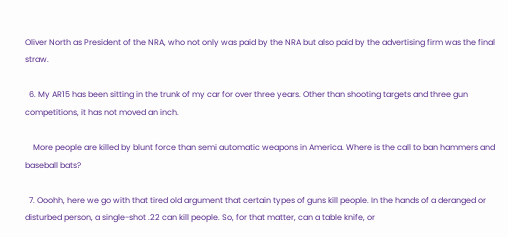Oliver North as President of the NRA, who not only was paid by the NRA but also paid by the advertising firm was the final straw.

  6. My AR15 has been sitting in the trunk of my car for over three years. Other than shooting targets and three gun competitions, it has not moved an inch.

    More people are killed by blunt force than semi automatic weapons in America. Where is the call to ban hammers and baseball bats?

  7. Ooohh, here we go with that tired old argument that certain types of guns kill people. In the hands of a deranged or disturbed person, a single-shot .22 can kill people. So, for that matter, can a table knife, or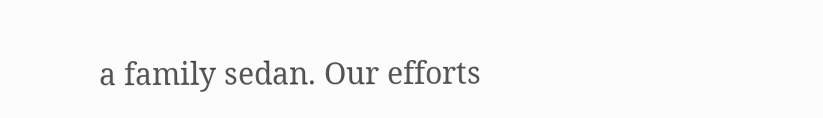a family sedan. Our efforts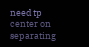need tp center on separating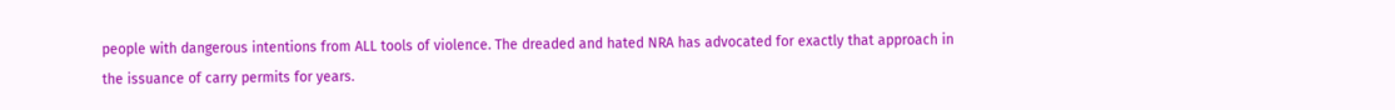people with dangerous intentions from ALL tools of violence. The dreaded and hated NRA has advocated for exactly that approach in the issuance of carry permits for years.